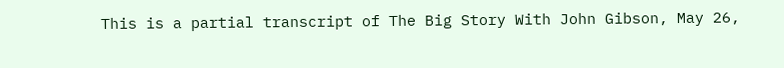This is a partial transcript of The Big Story With John Gibson, May 26,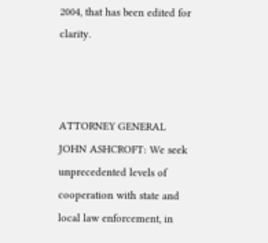2004, that has been edited for clarity.



ATTORNEY GENERAL JOHN ASHCROFT: We seek unprecedented levels of cooperation with state and local law enforcement, in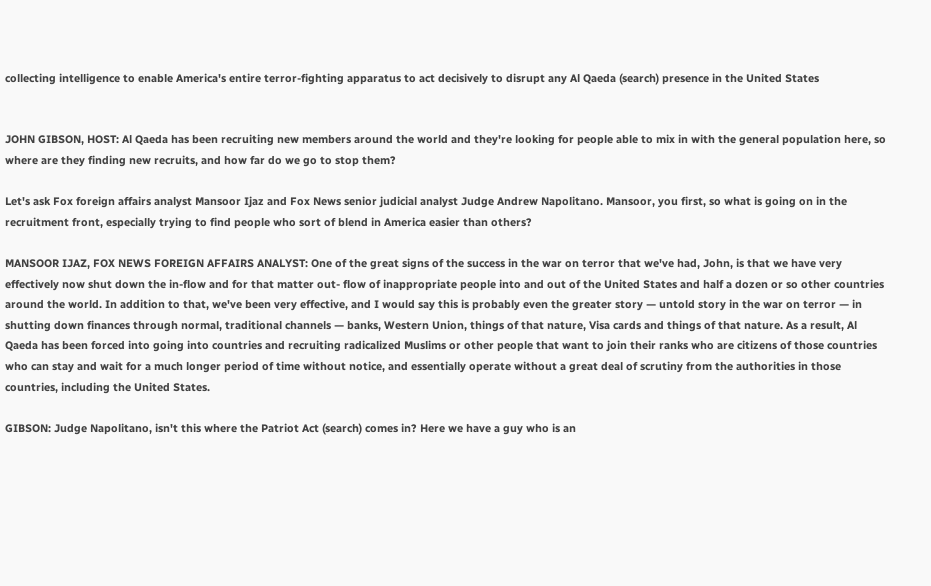collecting intelligence to enable America's entire terror-fighting apparatus to act decisively to disrupt any Al Qaeda (search) presence in the United States


JOHN GIBSON, HOST: Al Qaeda has been recruiting new members around the world and they're looking for people able to mix in with the general population here, so where are they finding new recruits, and how far do we go to stop them?

Let's ask Fox foreign affairs analyst Mansoor Ijaz and Fox News senior judicial analyst Judge Andrew Napolitano. Mansoor, you first, so what is going on in the recruitment front, especially trying to find people who sort of blend in America easier than others?

MANSOOR IJAZ, FOX NEWS FOREIGN AFFAIRS ANALYST: One of the great signs of the success in the war on terror that we've had, John, is that we have very effectively now shut down the in-flow and for that matter out- flow of inappropriate people into and out of the United States and half a dozen or so other countries around the world. In addition to that, we've been very effective, and I would say this is probably even the greater story — untold story in the war on terror — in shutting down finances through normal, traditional channels — banks, Western Union, things of that nature, Visa cards and things of that nature. As a result, Al Qaeda has been forced into going into countries and recruiting radicalized Muslims or other people that want to join their ranks who are citizens of those countries who can stay and wait for a much longer period of time without notice, and essentially operate without a great deal of scrutiny from the authorities in those countries, including the United States.

GIBSON: Judge Napolitano, isn't this where the Patriot Act (search) comes in? Here we have a guy who is an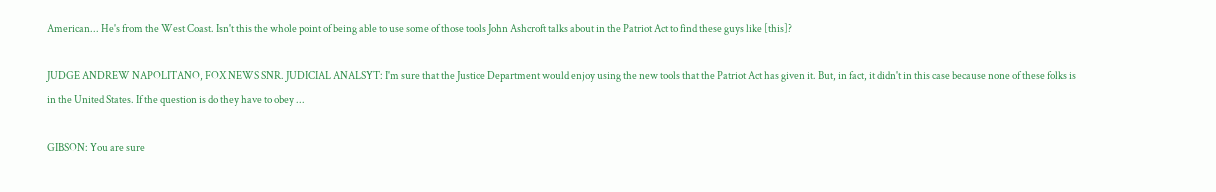American... He's from the West Coast. Isn't this the whole point of being able to use some of those tools John Ashcroft talks about in the Patriot Act to find these guys like [this]?

JUDGE ANDREW NAPOLITANO, FOX NEWS SNR. JUDICIAL ANALSYT: I'm sure that the Justice Department would enjoy using the new tools that the Patriot Act has given it. But, in fact, it didn't in this case because none of these folks is in the United States. If the question is do they have to obey ...

GIBSON: You are sure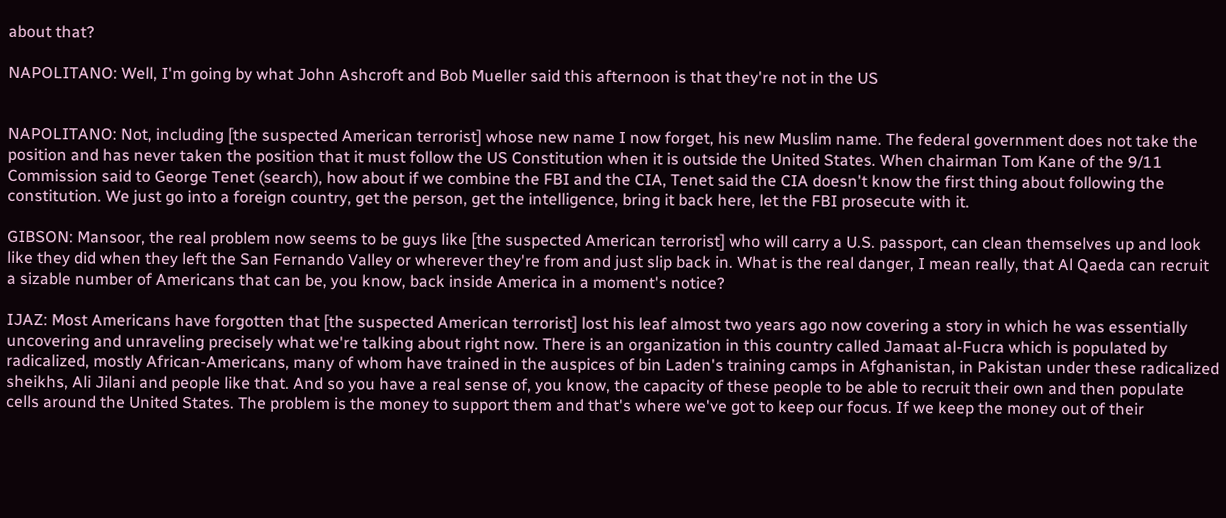about that?

NAPOLITANO: Well, I'm going by what John Ashcroft and Bob Mueller said this afternoon is that they're not in the US


NAPOLITANO: Not, including [the suspected American terrorist] whose new name I now forget, his new Muslim name. The federal government does not take the position and has never taken the position that it must follow the US Constitution when it is outside the United States. When chairman Tom Kane of the 9/11 Commission said to George Tenet (search), how about if we combine the FBI and the CIA, Tenet said the CIA doesn't know the first thing about following the constitution. We just go into a foreign country, get the person, get the intelligence, bring it back here, let the FBI prosecute with it.

GIBSON: Mansoor, the real problem now seems to be guys like [the suspected American terrorist] who will carry a U.S. passport, can clean themselves up and look like they did when they left the San Fernando Valley or wherever they're from and just slip back in. What is the real danger, I mean really, that Al Qaeda can recruit a sizable number of Americans that can be, you know, back inside America in a moment's notice?

IJAZ: Most Americans have forgotten that [the suspected American terrorist] lost his leaf almost two years ago now covering a story in which he was essentially uncovering and unraveling precisely what we're talking about right now. There is an organization in this country called Jamaat al-Fucra which is populated by radicalized, mostly African-Americans, many of whom have trained in the auspices of bin Laden's training camps in Afghanistan, in Pakistan under these radicalized sheikhs, Ali Jilani and people like that. And so you have a real sense of, you know, the capacity of these people to be able to recruit their own and then populate cells around the United States. The problem is the money to support them and that's where we've got to keep our focus. If we keep the money out of their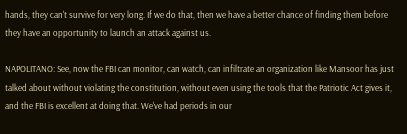hands, they can't survive for very long. If we do that, then we have a better chance of finding them before they have an opportunity to launch an attack against us.

NAPOLITANO: See, now the FBI can monitor, can watch, can infiltrate an organization like Mansoor has just talked about without violating the constitution, without even using the tools that the Patriotic Act gives it, and the FBI is excellent at doing that. We've had periods in our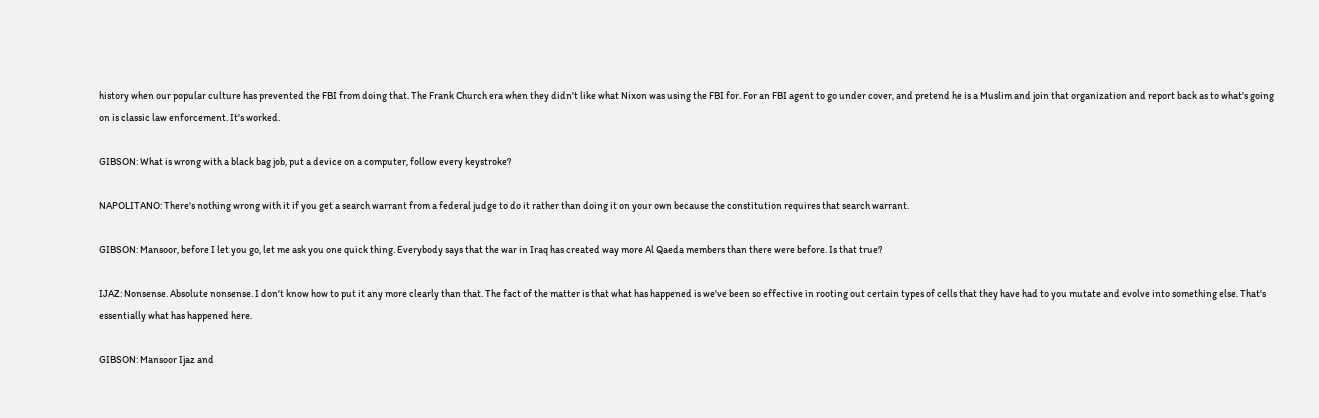history when our popular culture has prevented the FBI from doing that. The Frank Church era when they didn't like what Nixon was using the FBI for. For an FBI agent to go under cover, and pretend he is a Muslim and join that organization and report back as to what's going on is classic law enforcement. It's worked.

GIBSON: What is wrong with a black bag job, put a device on a computer, follow every keystroke?

NAPOLITANO: There's nothing wrong with it if you get a search warrant from a federal judge to do it rather than doing it on your own because the constitution requires that search warrant.

GIBSON: Mansoor, before I let you go, let me ask you one quick thing. Everybody says that the war in Iraq has created way more Al Qaeda members than there were before. Is that true?

IJAZ: Nonsense. Absolute nonsense. I don't know how to put it any more clearly than that. The fact of the matter is that what has happened is we've been so effective in rooting out certain types of cells that they have had to you mutate and evolve into something else. That's essentially what has happened here.

GIBSON: Mansoor Ijaz and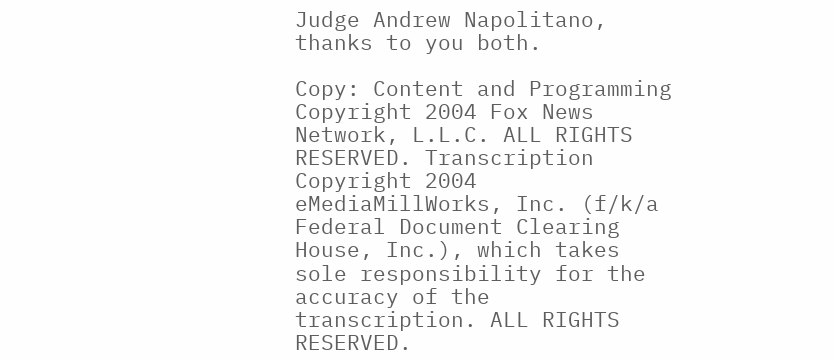Judge Andrew Napolitano, thanks to you both.

Copy: Content and Programming Copyright 2004 Fox News Network, L.L.C. ALL RIGHTS RESERVED. Transcription Copyright 2004 eMediaMillWorks, Inc. (f/k/a Federal Document Clearing House, Inc.), which takes sole responsibility for the accuracy of the transcription. ALL RIGHTS RESERVED.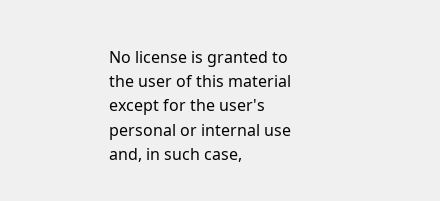No license is granted to the user of this material except for the user's personal or internal use and, in such case,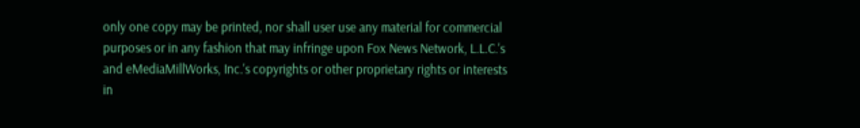only one copy may be printed, nor shall user use any material for commercial purposes or in any fashion that may infringe upon Fox News Network, L.L.C.'s and eMediaMillWorks, Inc.'s copyrights or other proprietary rights or interests in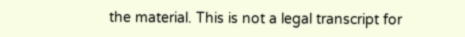the material. This is not a legal transcript for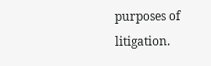purposes of litigation.